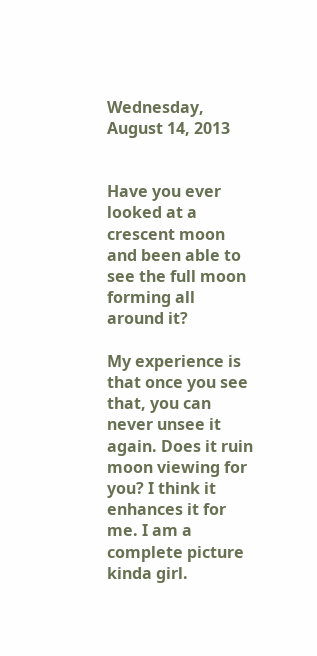Wednesday, August 14, 2013


Have you ever looked at a crescent moon and been able to see the full moon forming all around it?

My experience is that once you see that, you can never unsee it again. Does it ruin moon viewing for you? I think it enhances it for me. I am a complete picture kinda girl.